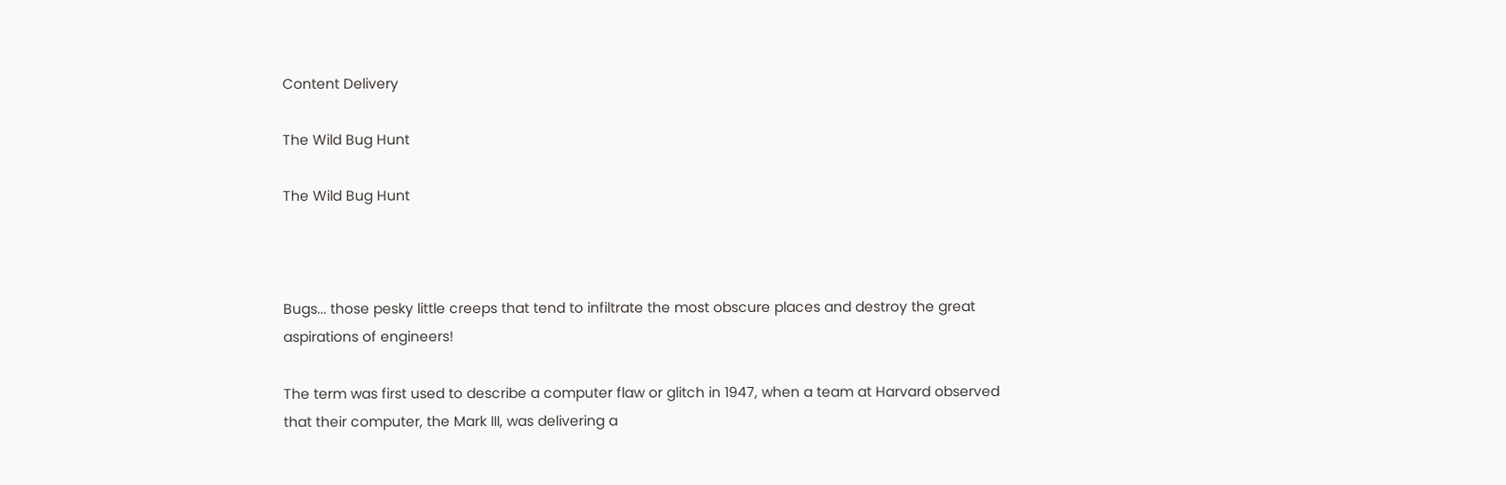Content Delivery

The Wild Bug Hunt

The Wild Bug Hunt



Bugs... those pesky little creeps that tend to infiltrate the most obscure places and destroy the great aspirations of engineers!

The term was first used to describe a computer flaw or glitch in 1947, when a team at Harvard observed that their computer, the Mark III, was delivering a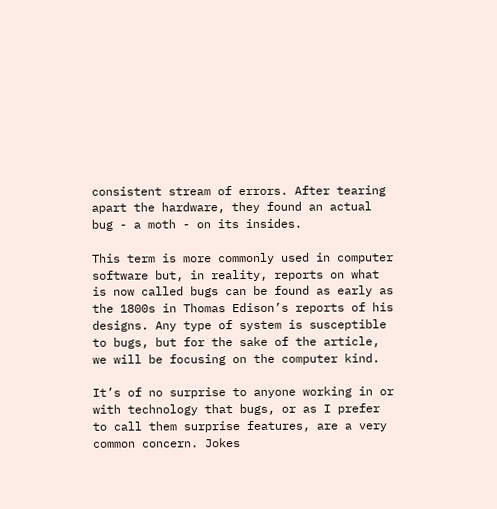consistent stream of errors. After tearing apart the hardware, they found an actual bug - a moth - on its insides.

This term is more commonly used in computer software but, in reality, reports on what is now called bugs can be found as early as the 1800s in Thomas Edison’s reports of his designs. Any type of system is susceptible to bugs, but for the sake of the article, we will be focusing on the computer kind.

It’s of no surprise to anyone working in or with technology that bugs, or as I prefer to call them surprise features, are a very common concern. Jokes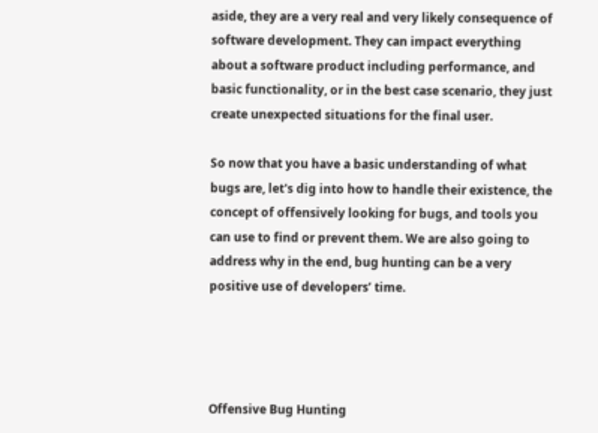aside, they are a very real and very likely consequence of software development. They can impact everything about a software product including performance, and basic functionality, or in the best case scenario, they just create unexpected situations for the final user.

So now that you have a basic understanding of what bugs are, let's dig into how to handle their existence, the concept of offensively looking for bugs, and tools you can use to find or prevent them. We are also going to address why in the end, bug hunting can be a very positive use of developers’ time.




Offensive Bug Hunting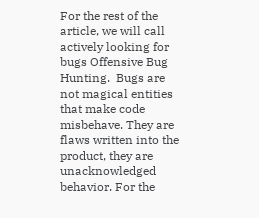For the rest of the article, we will call actively looking for bugs Offensive Bug Hunting.  Bugs are not magical entities that make code misbehave. They are flaws written into the product, they are unacknowledged behavior. For the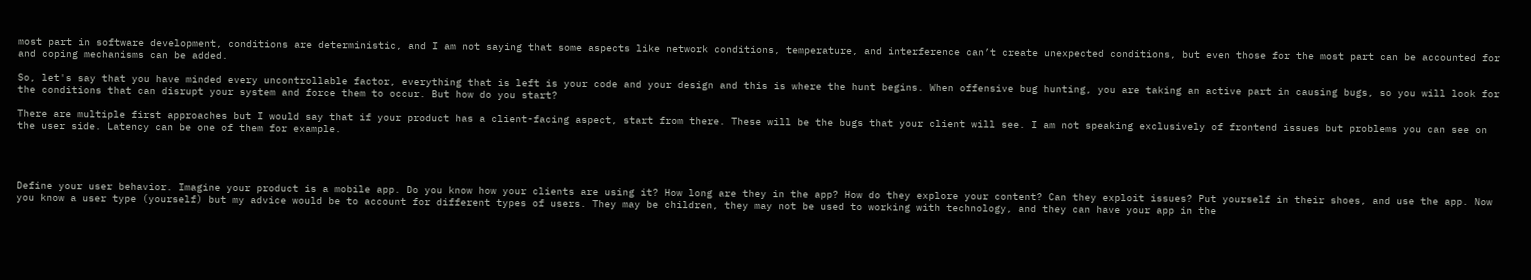most part in software development, conditions are deterministic, and I am not saying that some aspects like network conditions, temperature, and interference can’t create unexpected conditions, but even those for the most part can be accounted for and coping mechanisms can be added.

So, let's say that you have minded every uncontrollable factor, everything that is left is your code and your design and this is where the hunt begins. When offensive bug hunting, you are taking an active part in causing bugs, so you will look for the conditions that can disrupt your system and force them to occur. But how do you start?

There are multiple first approaches but I would say that if your product has a client-facing aspect, start from there. These will be the bugs that your client will see. I am not speaking exclusively of frontend issues but problems you can see on the user side. Latency can be one of them for example.




Define your user behavior. Imagine your product is a mobile app. Do you know how your clients are using it? How long are they in the app? How do they explore your content? Can they exploit issues? Put yourself in their shoes, and use the app. Now you know a user type (yourself) but my advice would be to account for different types of users. They may be children, they may not be used to working with technology, and they can have your app in the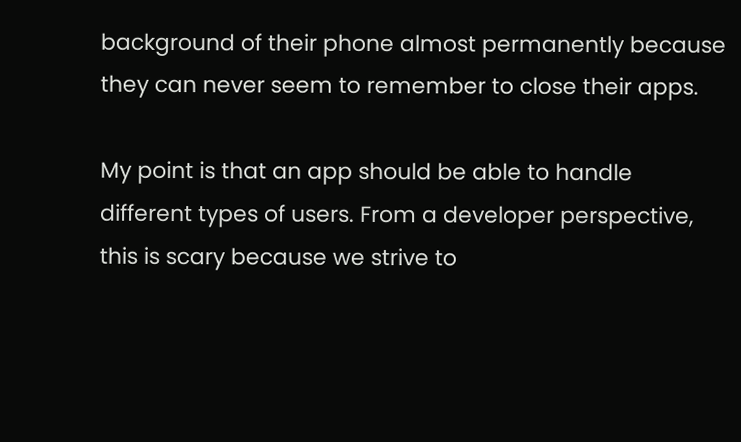background of their phone almost permanently because they can never seem to remember to close their apps.

My point is that an app should be able to handle different types of users. From a developer perspective, this is scary because we strive to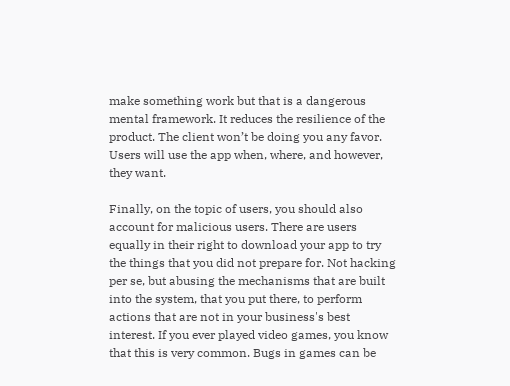make something work but that is a dangerous mental framework. It reduces the resilience of the product. The client won’t be doing you any favor. Users will use the app when, where, and however, they want.

Finally, on the topic of users, you should also account for malicious users. There are users equally in their right to download your app to try the things that you did not prepare for. Not hacking per se, but abusing the mechanisms that are built into the system, that you put there, to perform actions that are not in your business's best interest. If you ever played video games, you know that this is very common. Bugs in games can be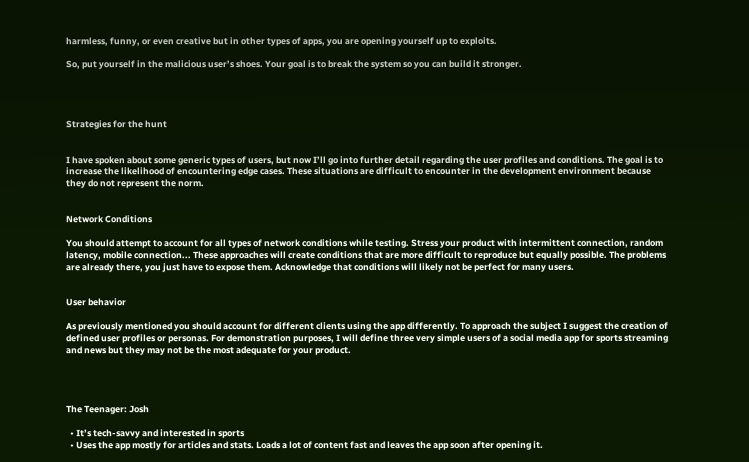harmless, funny, or even creative but in other types of apps, you are opening yourself up to exploits.

So, put yourself in the malicious user’s shoes. Your goal is to break the system so you can build it stronger.




Strategies for the hunt


I have spoken about some generic types of users, but now I’ll go into further detail regarding the user profiles and conditions. The goal is to increase the likelihood of encountering edge cases. These situations are difficult to encounter in the development environment because they do not represent the norm.


Network Conditions

You should attempt to account for all types of network conditions while testing. Stress your product with intermittent connection, random latency, mobile connection... These approaches will create conditions that are more difficult to reproduce but equally possible. The problems are already there, you just have to expose them. Acknowledge that conditions will likely not be perfect for many users.


User behavior

As previously mentioned you should account for different clients using the app differently. To approach the subject I suggest the creation of defined user profiles or personas. For demonstration purposes, I will define three very simple users of a social media app for sports streaming and news but they may not be the most adequate for your product.




The Teenager: Josh

  • It’s tech-savvy and interested in sports
  • Uses the app mostly for articles and stats. Loads a lot of content fast and leaves the app soon after opening it.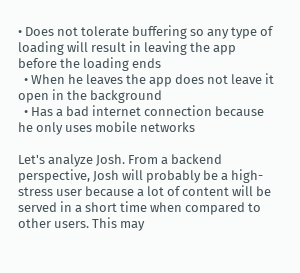• Does not tolerate buffering so any type of loading will result in leaving the app before the loading ends
  • When he leaves the app does not leave it open in the background
  • Has a bad internet connection because he only uses mobile networks

Let's analyze Josh. From a backend perspective, Josh will probably be a high-stress user because a lot of content will be served in a short time when compared to other users. This may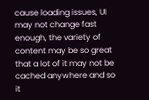cause loading issues, UI may not change fast enough, the variety of content may be so great that a lot of it may not be cached anywhere and so it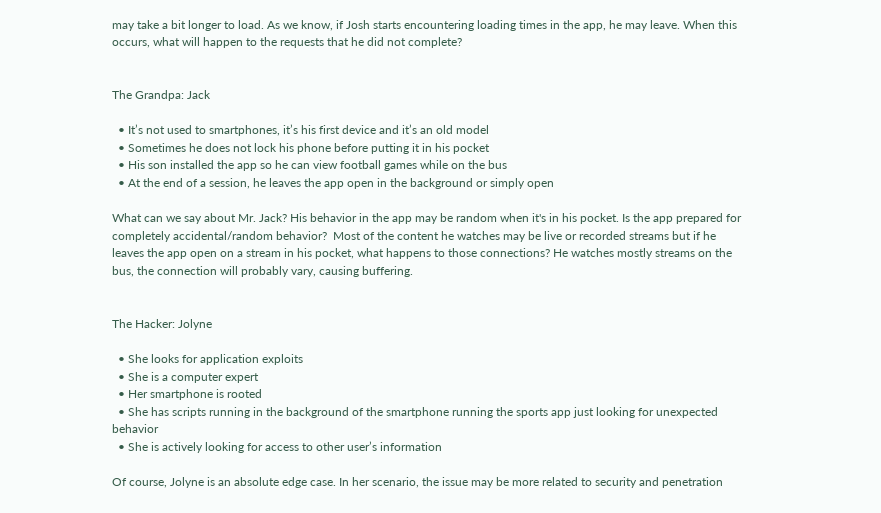may take a bit longer to load. As we know, if Josh starts encountering loading times in the app, he may leave. When this occurs, what will happen to the requests that he did not complete?


The Grandpa: Jack

  • It’s not used to smartphones, it’s his first device and it’s an old model
  • Sometimes he does not lock his phone before putting it in his pocket
  • His son installed the app so he can view football games while on the bus
  • At the end of a session, he leaves the app open in the background or simply open

What can we say about Mr. Jack? His behavior in the app may be random when it's in his pocket. Is the app prepared for completely accidental/random behavior?  Most of the content he watches may be live or recorded streams but if he leaves the app open on a stream in his pocket, what happens to those connections? He watches mostly streams on the bus, the connection will probably vary, causing buffering.


The Hacker: Jolyne

  • She looks for application exploits
  • She is a computer expert
  • Her smartphone is rooted
  • She has scripts running in the background of the smartphone running the sports app just looking for unexpected behavior
  • She is actively looking for access to other user’s information

Of course, Jolyne is an absolute edge case. In her scenario, the issue may be more related to security and penetration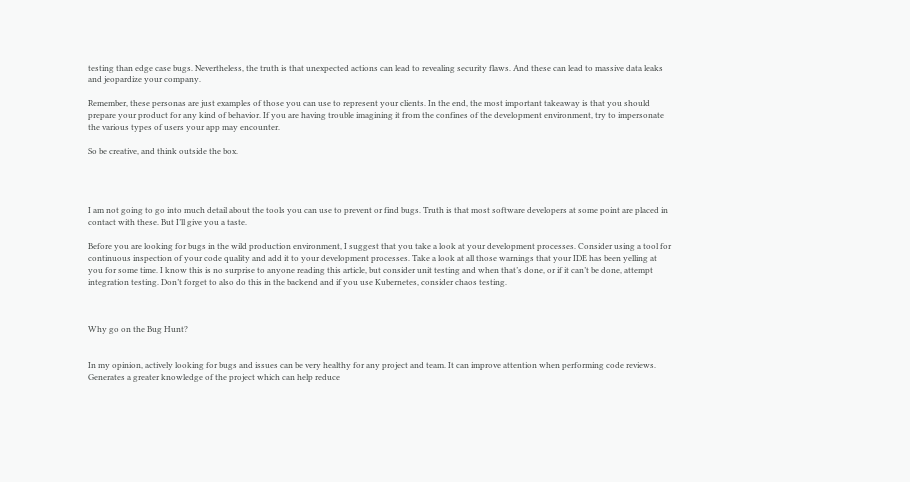testing than edge case bugs. Nevertheless, the truth is that unexpected actions can lead to revealing security flaws. And these can lead to massive data leaks and jeopardize your company.

Remember, these personas are just examples of those you can use to represent your clients. In the end, the most important takeaway is that you should prepare your product for any kind of behavior. If you are having trouble imagining it from the confines of the development environment, try to impersonate the various types of users your app may encounter.

So be creative, and think outside the box.




I am not going to go into much detail about the tools you can use to prevent or find bugs. Truth is that most software developers at some point are placed in contact with these. But I’ll give you a taste.

Before you are looking for bugs in the wild production environment, I suggest that you take a look at your development processes. Consider using a tool for continuous inspection of your code quality and add it to your development processes. Take a look at all those warnings that your IDE has been yelling at you for some time. I know this is no surprise to anyone reading this article, but consider unit testing and when that’s done, or if it can’t be done, attempt integration testing. Don’t forget to also do this in the backend and if you use Kubernetes, consider chaos testing.



Why go on the Bug Hunt?


In my opinion, actively looking for bugs and issues can be very healthy for any project and team. It can improve attention when performing code reviews. Generates a greater knowledge of the project which can help reduce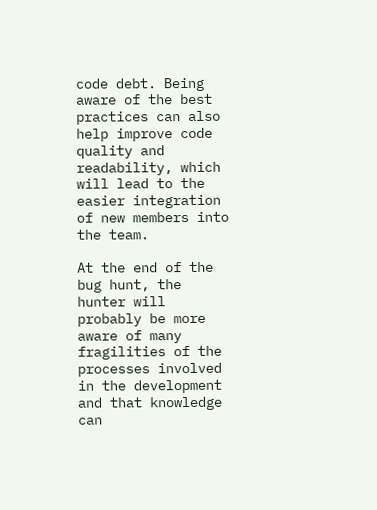code debt. Being aware of the best practices can also help improve code quality and readability, which will lead to the easier integration of new members into the team.

At the end of the bug hunt, the hunter will probably be more aware of many fragilities of the processes involved in the development and that knowledge can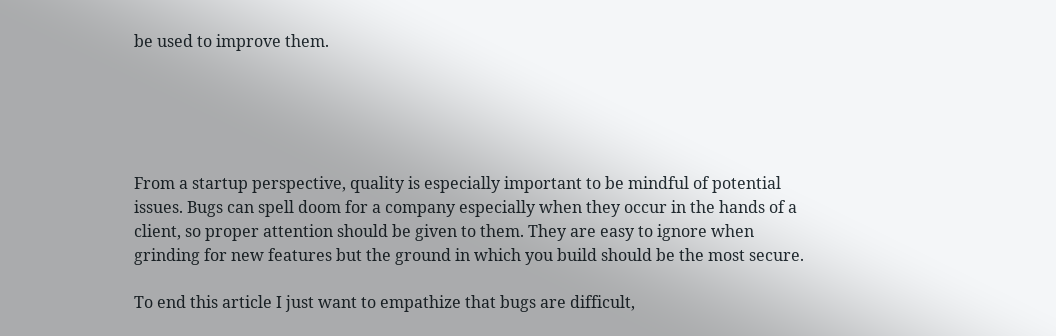be used to improve them.





From a startup perspective, quality is especially important to be mindful of potential issues. Bugs can spell doom for a company especially when they occur in the hands of a client, so proper attention should be given to them. They are easy to ignore when grinding for new features but the ground in which you build should be the most secure.

To end this article I just want to empathize that bugs are difficult,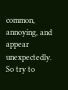common, annoying, and appear unexpectedly. So try to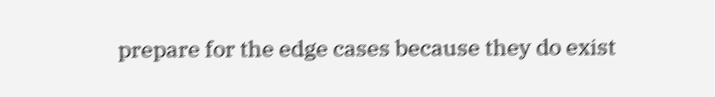prepare for the edge cases because they do exist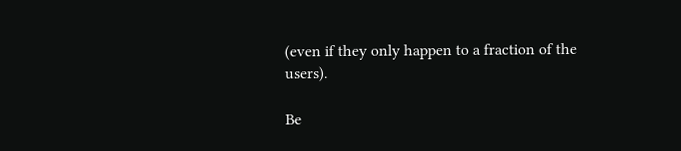(even if they only happen to a fraction of the users).

Be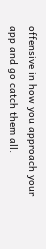offensive in how you approach your app and go catch them all.